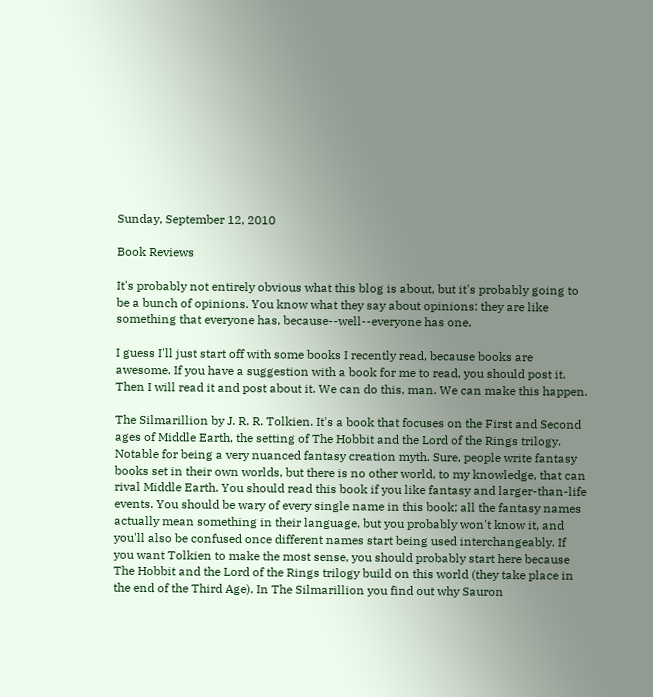Sunday, September 12, 2010

Book Reviews

It's probably not entirely obvious what this blog is about, but it's probably going to be a bunch of opinions. You know what they say about opinions: they are like something that everyone has, because--well--everyone has one.

I guess I'll just start off with some books I recently read, because books are awesome. If you have a suggestion with a book for me to read, you should post it. Then I will read it and post about it. We can do this, man. We can make this happen.

The Silmarillion by J. R. R. Tolkien. It's a book that focuses on the First and Second ages of Middle Earth, the setting of The Hobbit and the Lord of the Rings trilogy. Notable for being a very nuanced fantasy creation myth. Sure, people write fantasy books set in their own worlds, but there is no other world, to my knowledge, that can rival Middle Earth. You should read this book if you like fantasy and larger-than-life events. You should be wary of every single name in this book; all the fantasy names actually mean something in their language, but you probably won't know it, and you'll also be confused once different names start being used interchangeably. If you want Tolkien to make the most sense, you should probably start here because The Hobbit and the Lord of the Rings trilogy build on this world (they take place in the end of the Third Age). In The Silmarillion you find out why Sauron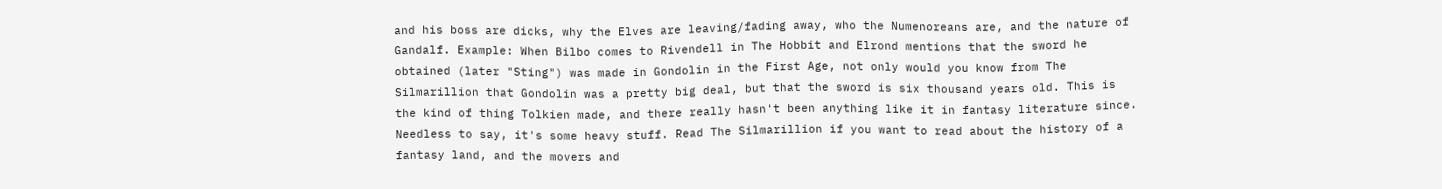and his boss are dicks, why the Elves are leaving/fading away, who the Numenoreans are, and the nature of Gandalf. Example: When Bilbo comes to Rivendell in The Hobbit and Elrond mentions that the sword he obtained (later "Sting") was made in Gondolin in the First Age, not only would you know from The Silmarillion that Gondolin was a pretty big deal, but that the sword is six thousand years old. This is the kind of thing Tolkien made, and there really hasn't been anything like it in fantasy literature since. Needless to say, it's some heavy stuff. Read The Silmarillion if you want to read about the history of a fantasy land, and the movers and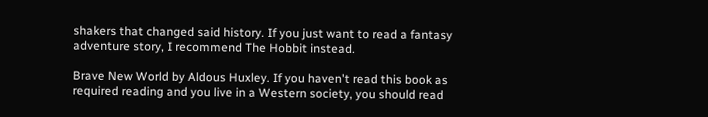shakers that changed said history. If you just want to read a fantasy adventure story, I recommend The Hobbit instead.

Brave New World by Aldous Huxley. If you haven't read this book as required reading and you live in a Western society, you should read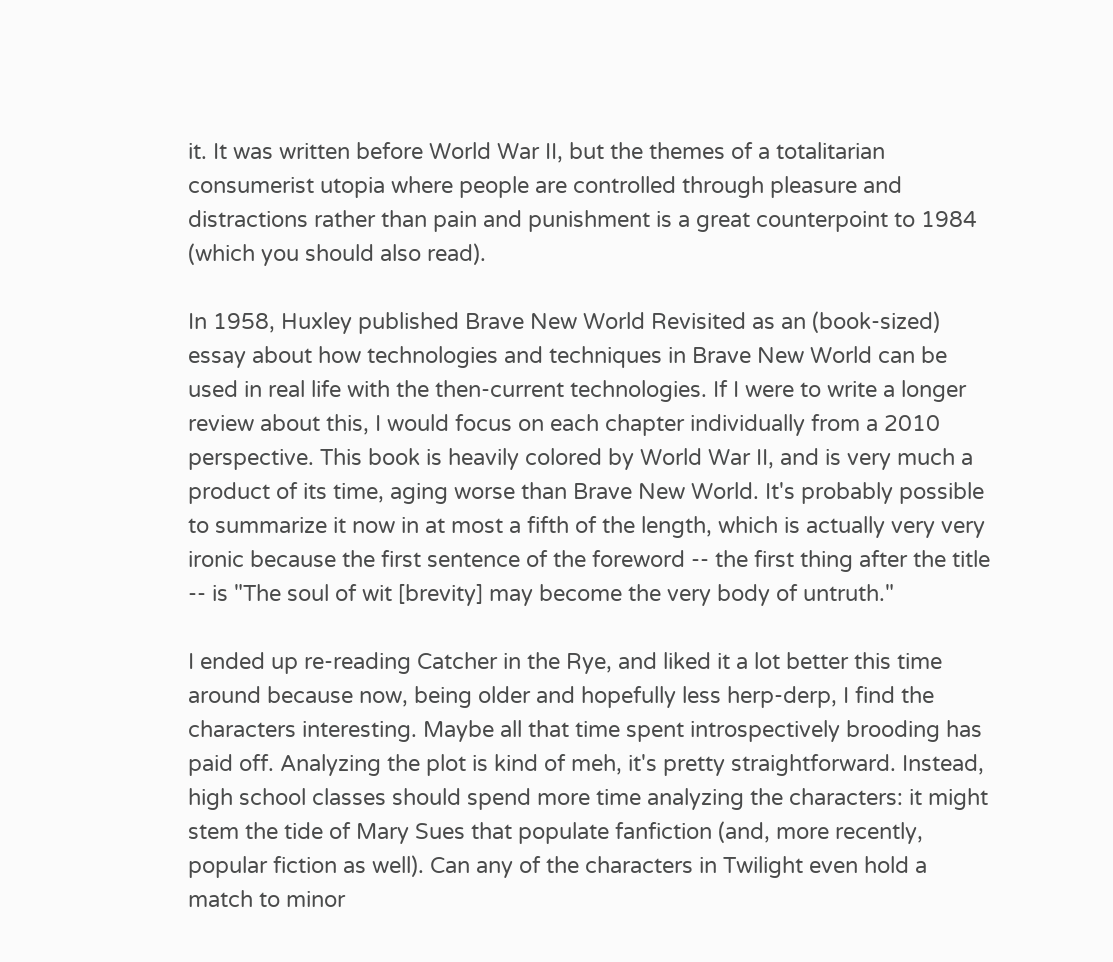it. It was written before World War II, but the themes of a totalitarian consumerist utopia where people are controlled through pleasure and distractions rather than pain and punishment is a great counterpoint to 1984 (which you should also read).

In 1958, Huxley published Brave New World Revisited as an (book-sized) essay about how technologies and techniques in Brave New World can be used in real life with the then-current technologies. If I were to write a longer review about this, I would focus on each chapter individually from a 2010 perspective. This book is heavily colored by World War II, and is very much a product of its time, aging worse than Brave New World. It's probably possible to summarize it now in at most a fifth of the length, which is actually very very ironic because the first sentence of the foreword -- the first thing after the title -- is "The soul of wit [brevity] may become the very body of untruth."

I ended up re-reading Catcher in the Rye, and liked it a lot better this time around because now, being older and hopefully less herp-derp, I find the characters interesting. Maybe all that time spent introspectively brooding has paid off. Analyzing the plot is kind of meh, it's pretty straightforward. Instead, high school classes should spend more time analyzing the characters: it might stem the tide of Mary Sues that populate fanfiction (and, more recently, popular fiction as well). Can any of the characters in Twilight even hold a match to minor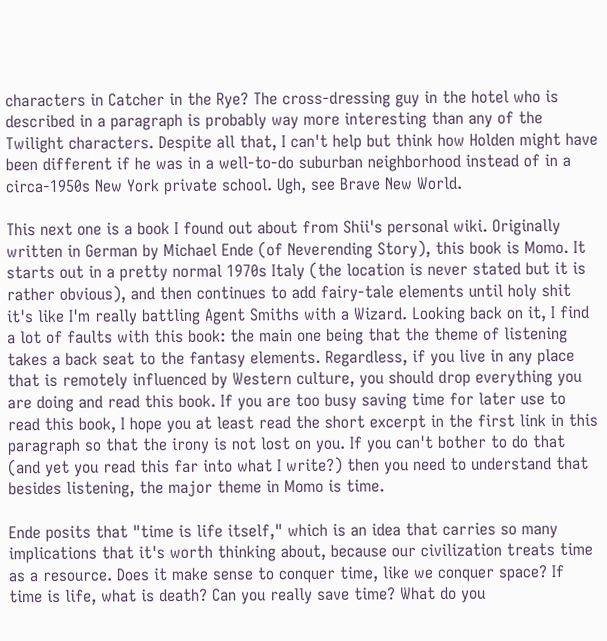characters in Catcher in the Rye? The cross-dressing guy in the hotel who is described in a paragraph is probably way more interesting than any of the Twilight characters. Despite all that, I can't help but think how Holden might have been different if he was in a well-to-do suburban neighborhood instead of in a circa-1950s New York private school. Ugh, see Brave New World.

This next one is a book I found out about from Shii's personal wiki. Originally written in German by Michael Ende (of Neverending Story), this book is Momo. It starts out in a pretty normal 1970s Italy (the location is never stated but it is rather obvious), and then continues to add fairy-tale elements until holy shit it's like I'm really battling Agent Smiths with a Wizard. Looking back on it, I find a lot of faults with this book: the main one being that the theme of listening takes a back seat to the fantasy elements. Regardless, if you live in any place that is remotely influenced by Western culture, you should drop everything you are doing and read this book. If you are too busy saving time for later use to read this book, I hope you at least read the short excerpt in the first link in this paragraph so that the irony is not lost on you. If you can't bother to do that (and yet you read this far into what I write?) then you need to understand that besides listening, the major theme in Momo is time.

Ende posits that "time is life itself," which is an idea that carries so many implications that it's worth thinking about, because our civilization treats time as a resource. Does it make sense to conquer time, like we conquer space? If time is life, what is death? Can you really save time? What do you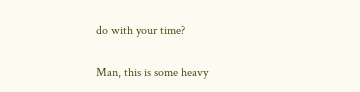do with your time?

Man, this is some heavy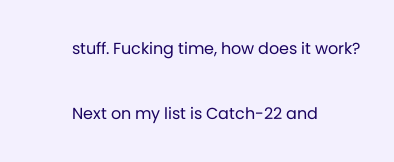stuff. Fucking time, how does it work?

Next on my list is Catch-22 and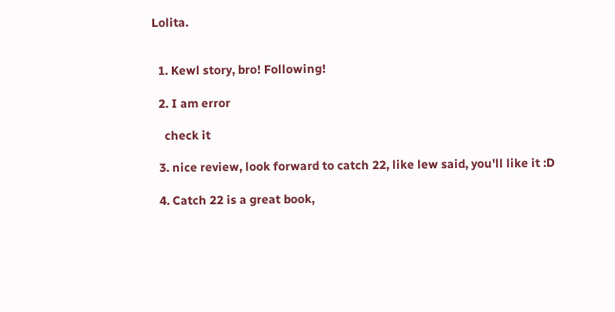Lolita.


  1. Kewl story, bro! Following!

  2. I am error

    check it

  3. nice review, look forward to catch 22, like lew said, you'll like it :D

  4. Catch 22 is a great book,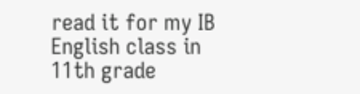read it for my IB English class in 11th grade